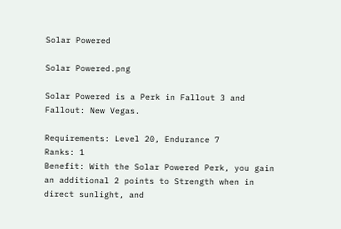Solar Powered

Solar Powered.png

Solar Powered is a Perk in Fallout 3 and Fallout: New Vegas.

Requirements: Level 20, Endurance 7
Ranks: 1
Benefit: With the Solar Powered Perk, you gain an additional 2 points to Strength when in direct sunlight, and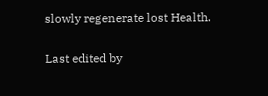slowly regenerate lost Health.

Last edited by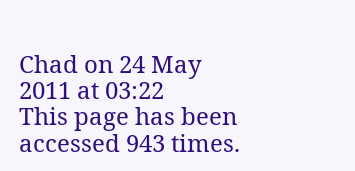Chad on 24 May 2011 at 03:22
This page has been accessed 943 times.